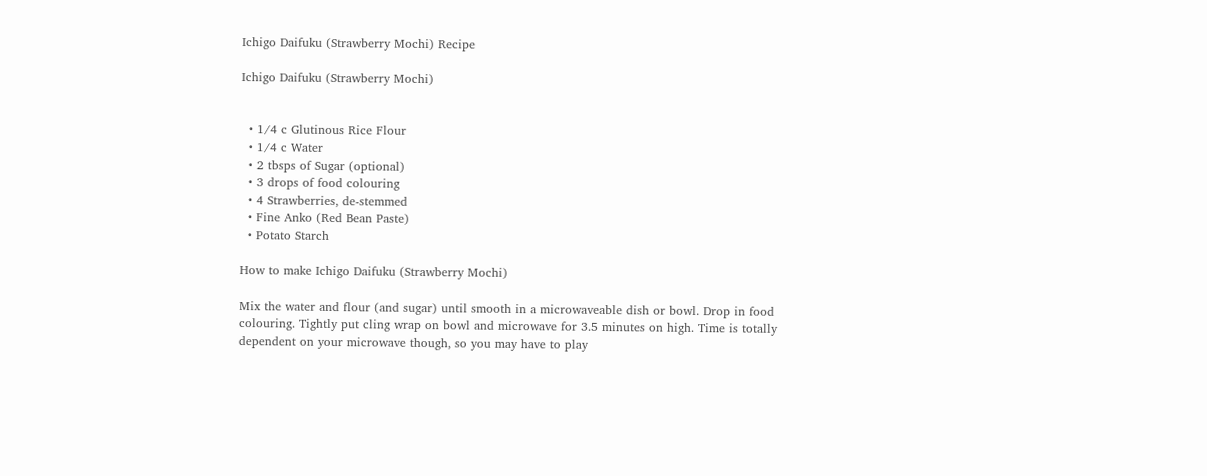Ichigo Daifuku (Strawberry Mochi) Recipe

Ichigo Daifuku (Strawberry Mochi)


  • 1/4 c Glutinous Rice Flour
  • 1/4 c Water
  • 2 tbsps of Sugar (optional)
  • 3 drops of food colouring
  • 4 Strawberries, de-stemmed
  • Fine Anko (Red Bean Paste)
  • Potato Starch

How to make Ichigo Daifuku (Strawberry Mochi)

Mix the water and flour (and sugar) until smooth in a microwaveable dish or bowl. Drop in food colouring. Tightly put cling wrap on bowl and microwave for 3.5 minutes on high. Time is totally dependent on your microwave though, so you may have to play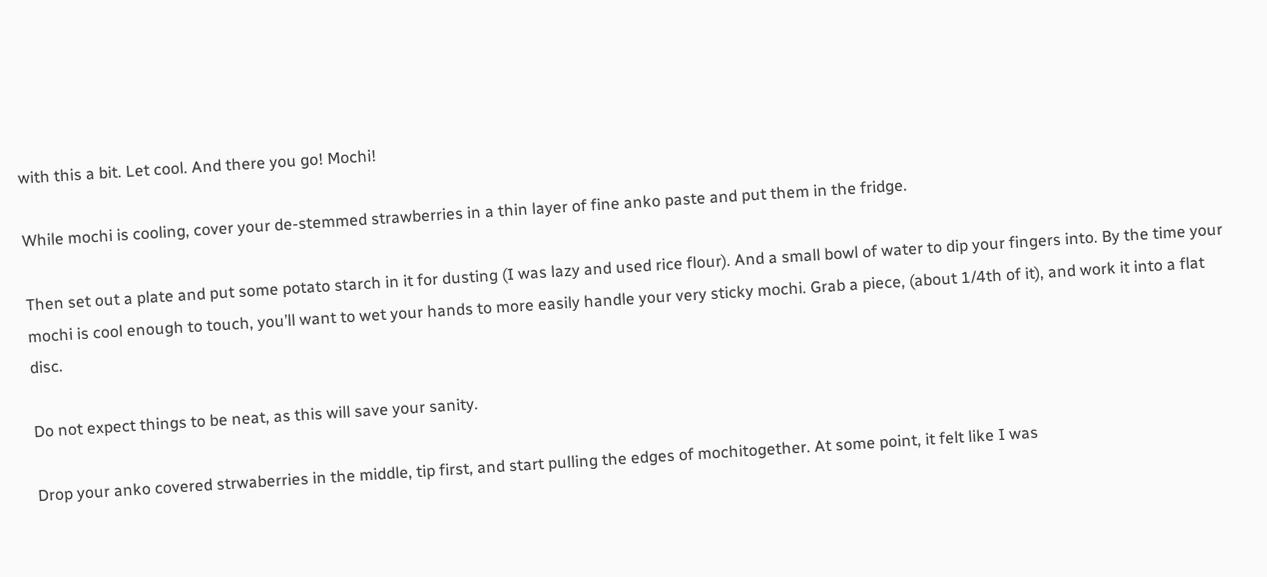with this a bit. Let cool. And there you go! Mochi!

While mochi is cooling, cover your de-stemmed strawberries in a thin layer of fine anko paste and put them in the fridge.

Then set out a plate and put some potato starch in it for dusting (I was lazy and used rice flour). And a small bowl of water to dip your fingers into. By the time your mochi is cool enough to touch, you’ll want to wet your hands to more easily handle your very sticky mochi. Grab a piece, (about 1/4th of it), and work it into a flat disc.

Do not expect things to be neat, as this will save your sanity.

Drop your anko covered strwaberries in the middle, tip first, and start pulling the edges of mochitogether. At some point, it felt like I was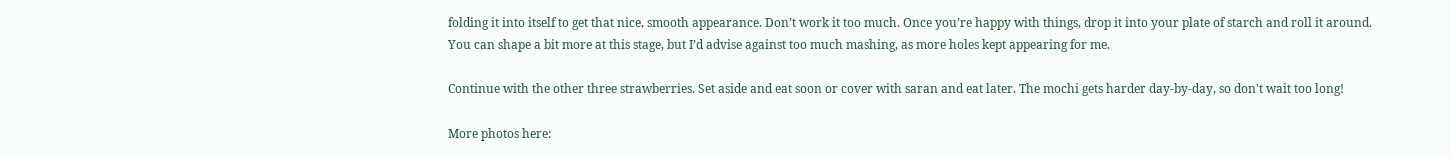folding it into itself to get that nice, smooth appearance. Don’t work it too much. Once you’re happy with things, drop it into your plate of starch and roll it around. You can shape a bit more at this stage, but I’d advise against too much mashing, as more holes kept appearing for me.

Continue with the other three strawberries. Set aside and eat soon or cover with saran and eat later. The mochi gets harder day-by-day, so don't wait too long!

More photos here: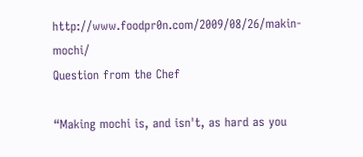http://www.foodpr0n.com/2009/08/26/makin-mochi/
Question from the Chef

“Making mochi is, and isn't, as hard as you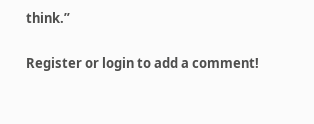think.”

Register or login to add a comment!